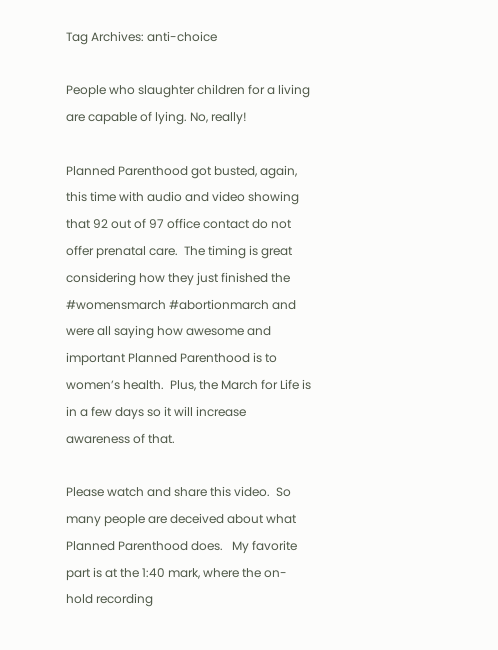Tag Archives: anti-choice

People who slaughter children for a living are capable of lying. No, really!

Planned Parenthood got busted, again, this time with audio and video showing that 92 out of 97 office contact do not offer prenatal care.  The timing is great considering how they just finished the #womensmarch #abortionmarch and were all saying how awesome and important Planned Parenthood is to women’s health.  Plus, the March for Life is in a few days so it will increase awareness of that.

Please watch and share this video.  So many people are deceived about what Planned Parenthood does.   My favorite part is at the 1:40 mark, where the on-hold recording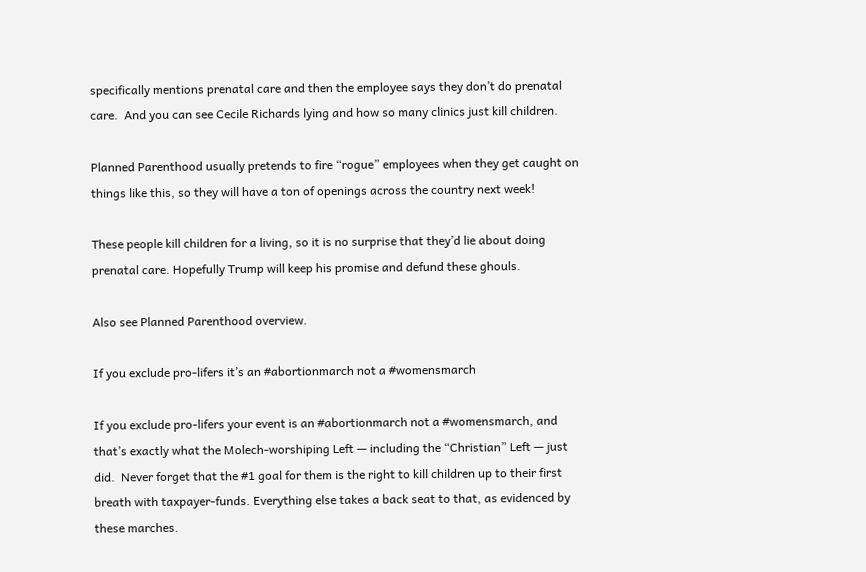specifically mentions prenatal care and then the employee says they don’t do prenatal care.  And you can see Cecile Richards lying and how so many clinics just kill children.

Planned Parenthood usually pretends to fire “rogue” employees when they get caught on things like this, so they will have a ton of openings across the country next week!

These people kill children for a living, so it is no surprise that they’d lie about doing prenatal care. Hopefully Trump will keep his promise and defund these ghouls.

Also see Planned Parenthood overview.

If you exclude pro-lifers it’s an #abortionmarch not a #womensmarch

If you exclude pro-lifers your event is an #abortionmarch not a #womensmarch, and that’s exactly what the Molech-worshiping Left — including the “Christian” Left — just did.  Never forget that the #1 goal for them is the right to kill children up to their first breath with taxpayer-funds. Everything else takes a back seat to that, as evidenced by these marches.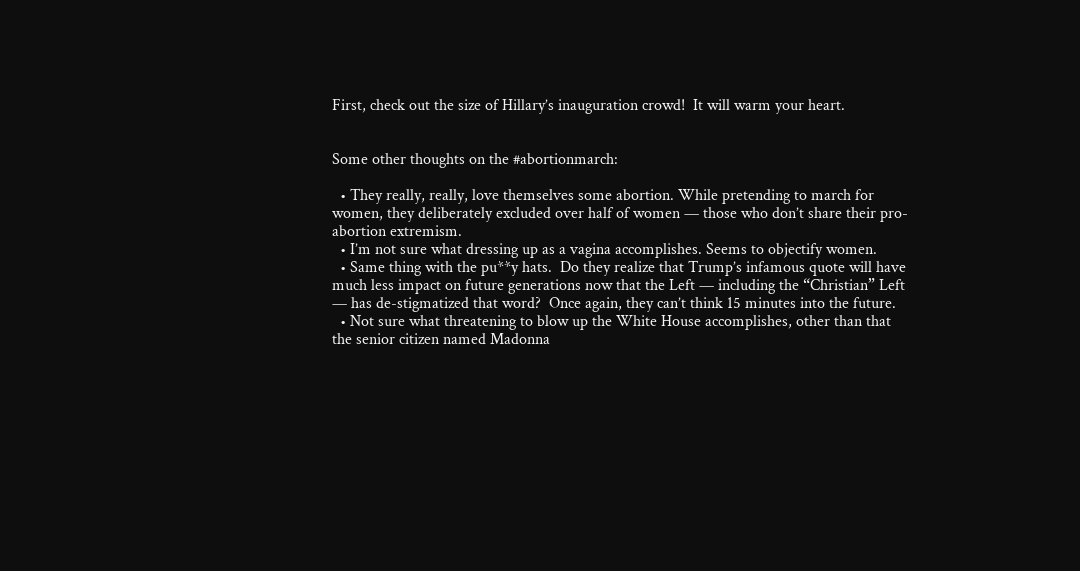First, check out the size of Hillary’s inauguration crowd!  It will warm your heart.


Some other thoughts on the #abortionmarch:

  • They really, really, love themselves some abortion. While pretending to march for women, they deliberately excluded over half of women — those who don’t share their pro-abortion extremism.
  • I’m not sure what dressing up as a vagina accomplishes. Seems to objectify women.
  • Same thing with the pu**y hats.  Do they realize that Trump’s infamous quote will have much less impact on future generations now that the Left — including the “Christian” Left — has de-stigmatized that word?  Once again, they can’t think 15 minutes into the future.
  • Not sure what threatening to blow up the White House accomplishes, other than that the senior citizen named Madonna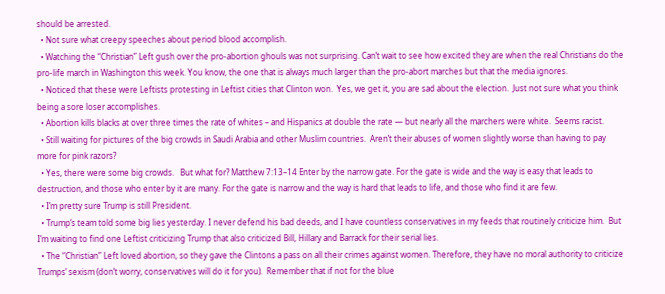should be arrested.
  • Not sure what creepy speeches about period blood accomplish.
  • Watching the “Christian” Left gush over the pro-abortion ghouls was not surprising. Can’t wait to see how excited they are when the real Christians do the pro-life march in Washington this week. You know, the one that is always much larger than the pro-abort marches but that the media ignores.
  • Noticed that these were Leftists protesting in Leftist cities that Clinton won.  Yes, we get it, you are sad about the election.  Just not sure what you think being a sore loser accomplishes.
  • Abortion kills blacks at over three times the rate of whites – and Hispanics at double the rate — but nearly all the marchers were white.  Seems racist.
  • Still waiting for pictures of the big crowds in Saudi Arabia and other Muslim countries.  Aren’t their abuses of women slightly worse than having to pay more for pink razors?
  • Yes, there were some big crowds.   But what for? Matthew 7:13–14 Enter by the narrow gate. For the gate is wide and the way is easy that leads to destruction, and those who enter by it are many. For the gate is narrow and the way is hard that leads to life, and those who find it are few.
  • I’m pretty sure Trump is still President.
  • Trump’s team told some big lies yesterday. I never defend his bad deeds, and I have countless conservatives in my feeds that routinely criticize him.  But I’m waiting to find one Leftist criticizing Trump that also criticized Bill, Hillary and Barrack for their serial lies.
  • The “Christian” Left loved abortion, so they gave the Clintons a pass on all their crimes against women. Therefore, they have no moral authority to criticize Trumps’ sexism (don’t worry, conservatives will do it for you).  Remember that if not for the blue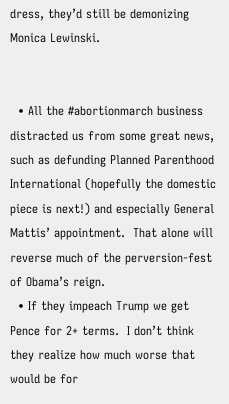dress, they’d still be demonizing Monica Lewinski.


  • All the #abortionmarch business distracted us from some great news, such as defunding Planned Parenthood International (hopefully the domestic piece is next!) and especially General Mattis’ appointment.  That alone will reverse much of the perversion-fest of Obama’s reign.
  • If they impeach Trump we get Pence for 2+ terms.  I don’t think they realize how much worse that would be for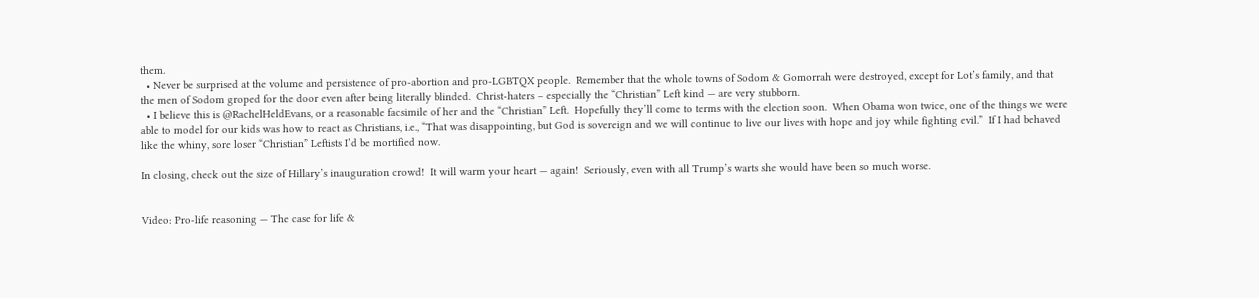them.
  • Never be surprised at the volume and persistence of pro-abortion and pro-LGBTQX people.  Remember that the whole towns of Sodom & Gomorrah were destroyed, except for Lot’s family, and that the men of Sodom groped for the door even after being literally blinded.  Christ-haters – especially the “Christian” Left kind — are very stubborn.
  • I believe this is @RachelHeldEvans, or a reasonable facsimile of her and the “Christian” Left.  Hopefully they’ll come to terms with the election soon.  When Obama won twice, one of the things we were able to model for our kids was how to react as Christians, i.e., “That was disappointing, but God is sovereign and we will continue to live our lives with hope and joy while fighting evil.”  If I had behaved like the whiny, sore loser “Christian” Leftists I’d be mortified now.

In closing, check out the size of Hillary’s inauguration crowd!  It will warm your heart — again!  Seriously, even with all Trump’s warts she would have been so much worse.


Video: Pro-life reasoning — The case for life &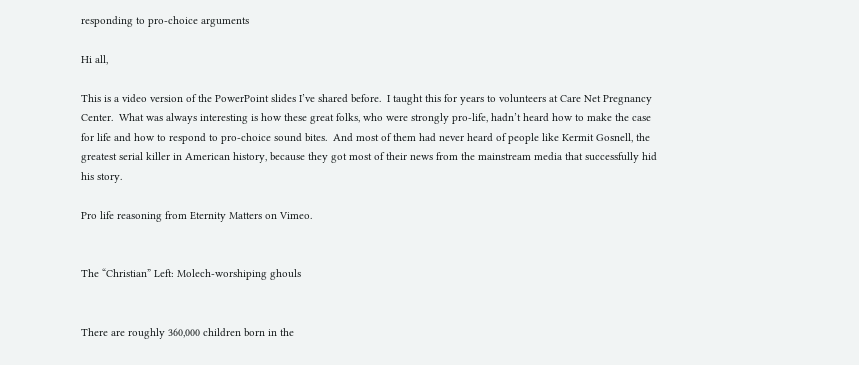responding to pro-choice arguments

Hi all,

This is a video version of the PowerPoint slides I’ve shared before.  I taught this for years to volunteers at Care Net Pregnancy Center.  What was always interesting is how these great folks, who were strongly pro-life, hadn’t heard how to make the case for life and how to respond to pro-choice sound bites.  And most of them had never heard of people like Kermit Gosnell, the greatest serial killer in American history, because they got most of their news from the mainstream media that successfully hid his story.

Pro life reasoning from Eternity Matters on Vimeo.


The “Christian” Left: Molech-worshiping ghouls


There are roughly 360,000 children born in the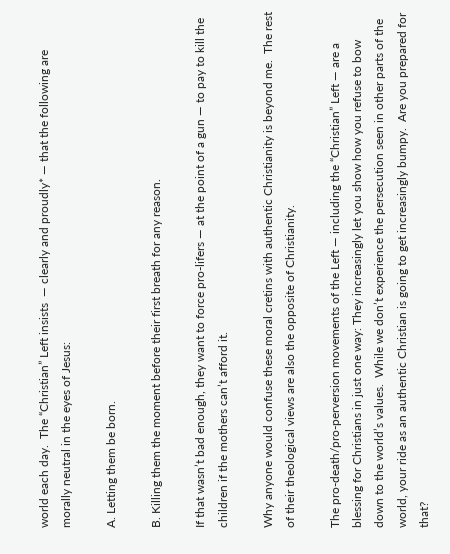world each day.  The “Christian” Left insists  — clearly and proudly* — that the following are morally neutral in the eyes of Jesus:

A. Letting them be born.

B. Killing them the moment before their first breath for any reason.

If that wasn’t bad enough, they want to force pro-lifers — at the point of a gun — to pay to kill the children if the mothers can’t afford it.

Why anyone would confuse these moral cretins with authentic Christianity is beyond me.  The rest of their theological views are also the opposite of Christianity.

The pro-death/pro-perversion movements of the Left — including the “Christian” Left — are a blessing for Christians in just one way: They increasingly let you show how you refuse to bow down to the world’s values.  While we don’t experience the persecution seen in other parts of the world, your ride as an authentic Christian is going to get increasingly bumpy.  Are you prepared for that?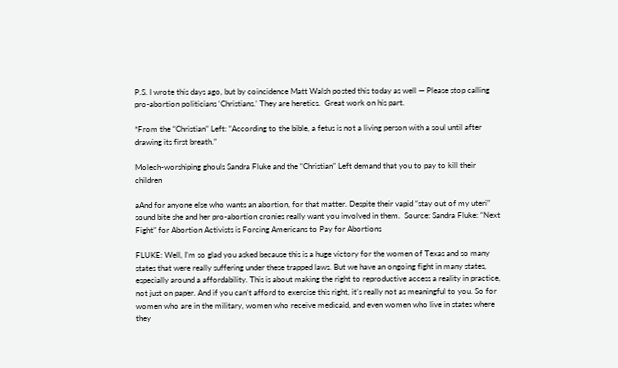P.S. I wrote this days ago, but by coincidence Matt Walsh posted this today as well — Please stop calling pro-abortion politicians ‘Christians.’ They are heretics.  Great work on his part.

*From the “Christian” Left: “According to the bible, a fetus is not a living person with a soul until after drawing its first breath.”

Molech-worshiping ghouls Sandra Fluke and the “Christian” Left demand that you to pay to kill their children

aAnd for anyone else who wants an abortion, for that matter. Despite their vapid “stay out of my uteri” sound bite she and her pro-abortion cronies really want you involved in them.  Source: Sandra Fluke: “Next Fight” for Abortion Activists is Forcing Americans to Pay for Abortions

FLUKE: Well, I’m so glad you asked because this is a huge victory for the women of Texas and so many states that were really suffering under these trapped laws. But we have an ongoing fight in many states, especially around a affordability. This is about making the right to reproductive access a reality in practice, not just on paper. And if you can’t afford to exercise this right, it’s really not as meaningful to you. So for women who are in the military, women who receive medicaid, and even women who live in states where they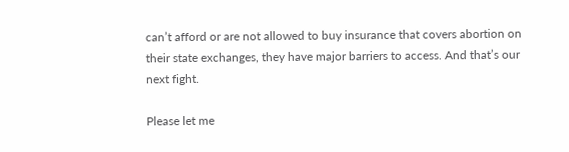can’t afford or are not allowed to buy insurance that covers abortion on their state exchanges, they have major barriers to access. And that’s our next fight.

Please let me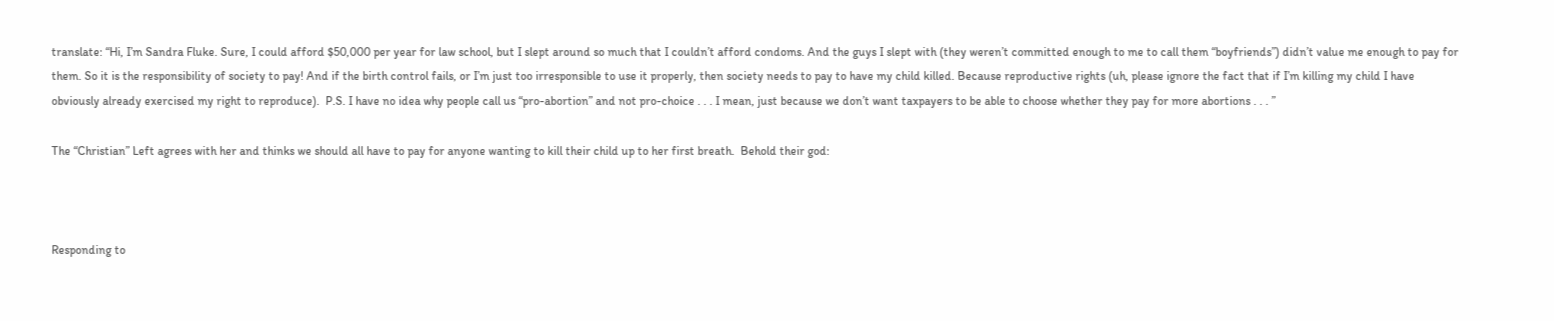translate: “Hi, I’m Sandra Fluke. Sure, I could afford $50,000 per year for law school, but I slept around so much that I couldn’t afford condoms. And the guys I slept with (they weren’t committed enough to me to call them “boyfriends”) didn’t value me enough to pay for them. So it is the responsibility of society to pay! And if the birth control fails, or I’m just too irresponsible to use it properly, then society needs to pay to have my child killed. Because reproductive rights (uh, please ignore the fact that if I’m killing my child I have obviously already exercised my right to reproduce).  P.S. I have no idea why people call us “pro-abortion” and not pro-choice . . . I mean, just because we don’t want taxpayers to be able to choose whether they pay for more abortions . . . ”

The “Christian” Left agrees with her and thinks we should all have to pay for anyone wanting to kill their child up to her first breath.  Behold their god:



Responding to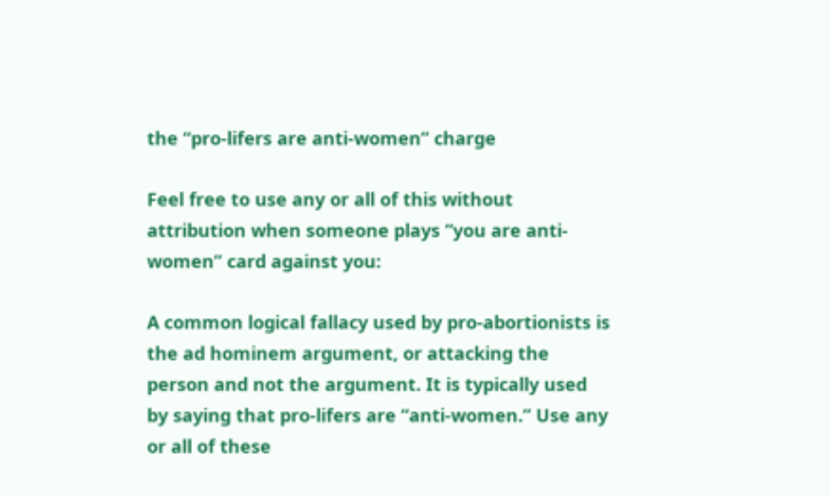the “pro-lifers are anti-women” charge

Feel free to use any or all of this without attribution when someone plays “you are anti-women” card against you:

A common logical fallacy used by pro-abortionists is the ad hominem argument, or attacking the person and not the argument. It is typically used by saying that pro-lifers are “anti-women.” Use any or all of these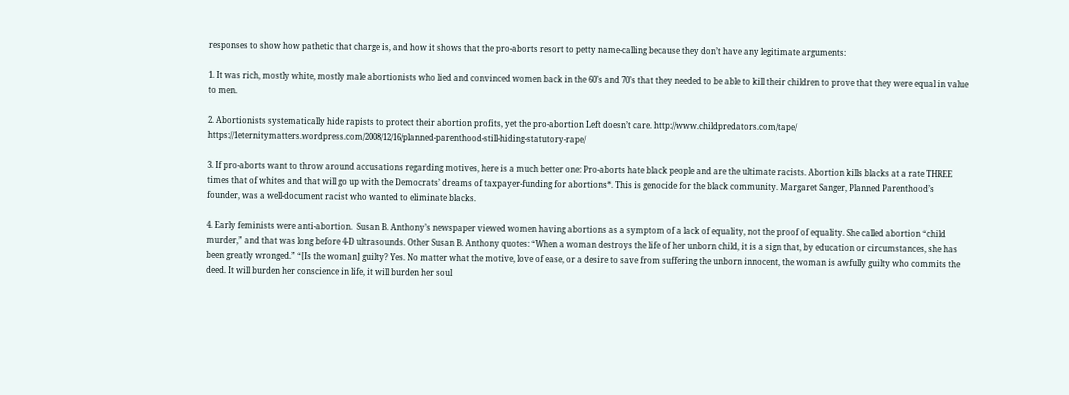responses to show how pathetic that charge is, and how it shows that the pro-aborts resort to petty name-calling because they don’t have any legitimate arguments:

1. It was rich, mostly white, mostly male abortionists who lied and convinced women back in the 60’s and 70’s that they needed to be able to kill their children to prove that they were equal in value to men.

2. Abortionists systematically hide rapists to protect their abortion profits, yet the pro-abortion Left doesn’t care. http://www.childpredators.com/tape/ https://1eternitymatters.wordpress.com/2008/12/16/planned-parenthood-still-hiding-statutory-rape/

3. If pro-aborts want to throw around accusations regarding motives, here is a much better one: Pro-aborts hate black people and are the ultimate racists. Abortion kills blacks at a rate THREE times that of whites and that will go up with the Democrats’ dreams of taxpayer-funding for abortions*. This is genocide for the black community. Margaret Sanger, Planned Parenthood’s founder, was a well-document racist who wanted to eliminate blacks.

4. Early feminists were anti-abortion.  Susan B. Anthony’s newspaper viewed women having abortions as a symptom of a lack of equality, not the proof of equality. She called abortion “child murder,” and that was long before 4-D ultrasounds. Other Susan B. Anthony quotes: “When a woman destroys the life of her unborn child, it is a sign that, by education or circumstances, she has been greatly wronged.” “[Is the woman] guilty? Yes. No matter what the motive, love of ease, or a desire to save from suffering the unborn innocent, the woman is awfully guilty who commits the deed. It will burden her conscience in life, it will burden her soul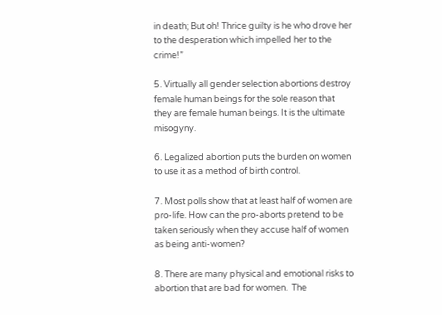in death; But oh! Thrice guilty is he who drove her to the desperation which impelled her to the crime!”

5. Virtually all gender selection abortions destroy female human beings for the sole reason that they are female human beings. It is the ultimate misogyny.

6. Legalized abortion puts the burden on women to use it as a method of birth control.

7. Most polls show that at least half of women are pro-life. How can the pro-aborts pretend to be taken seriously when they accuse half of women as being anti-women?

8. There are many physical and emotional risks to abortion that are bad for women.  The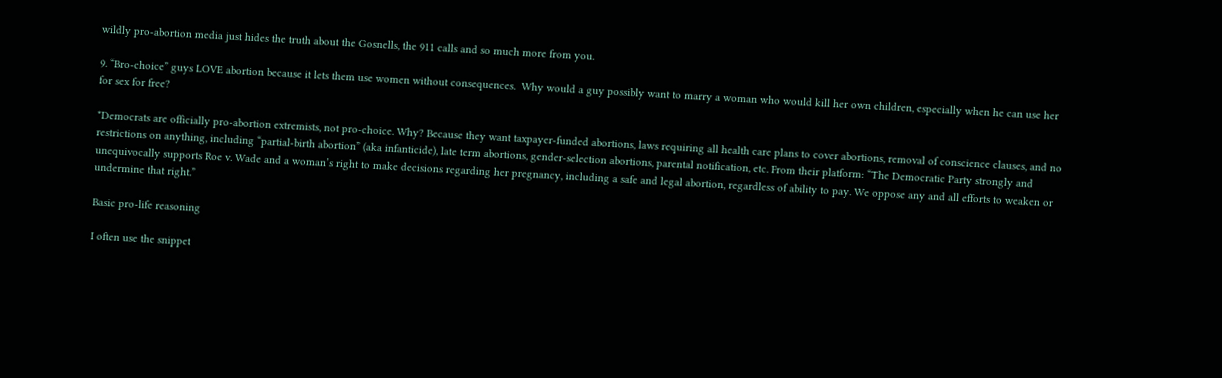wildly pro-abortion media just hides the truth about the Gosnells, the 911 calls and so much more from you.

9. “Bro-choice” guys LOVE abortion because it lets them use women without consequences.  Why would a guy possibly want to marry a woman who would kill her own children, especially when he can use her for sex for free?

*Democrats are officially pro-abortion extremists, not pro-choice. Why? Because they want taxpayer-funded abortions, laws requiring all health care plans to cover abortions, removal of conscience clauses, and no restrictions on anything, including “partial-birth abortion” (aka infanticide), late term abortions, gender-selection abortions, parental notification, etc. From their platform: “The Democratic Party strongly and unequivocally supports Roe v. Wade and a woman’s right to make decisions regarding her pregnancy, including a safe and legal abortion, regardless of ability to pay. We oppose any and all efforts to weaken or undermine that right.”

Basic pro-life reasoning

I often use the snippet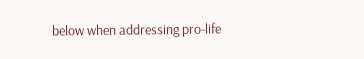below when addressing pro-life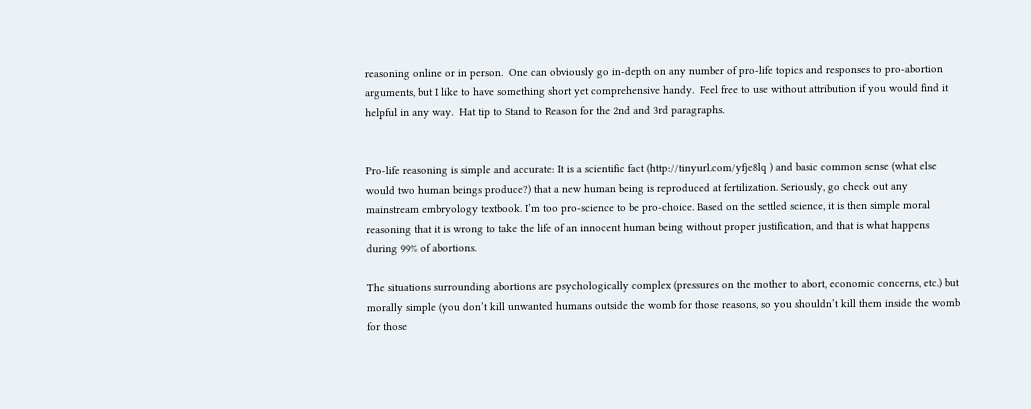reasoning online or in person.  One can obviously go in-depth on any number of pro-life topics and responses to pro-abortion arguments, but I like to have something short yet comprehensive handy.  Feel free to use without attribution if you would find it helpful in any way.  Hat tip to Stand to Reason for the 2nd and 3rd paragraphs.


Pro-life reasoning is simple and accurate: It is a scientific fact (http://tinyurl.com/yfje8lq ) and basic common sense (what else would two human beings produce?) that a new human being is reproduced at fertilization. Seriously, go check out any mainstream embryology textbook. I’m too pro-science to be pro-choice. Based on the settled science, it is then simple moral reasoning that it is wrong to take the life of an innocent human being without proper justification, and that is what happens during 99% of abortions.

The situations surrounding abortions are psychologically complex (pressures on the mother to abort, economic concerns, etc.) but morally simple (you don’t kill unwanted humans outside the womb for those reasons, so you shouldn’t kill them inside the womb for those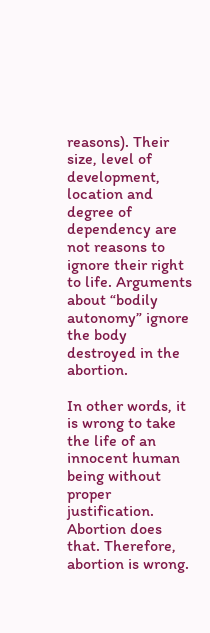reasons). Their size, level of development, location and degree of dependency are not reasons to ignore their right to life. Arguments about “bodily autonomy” ignore the body destroyed in the abortion.

In other words, it is wrong to take the life of an innocent human being without proper justification. Abortion does that. Therefore, abortion is wrong.